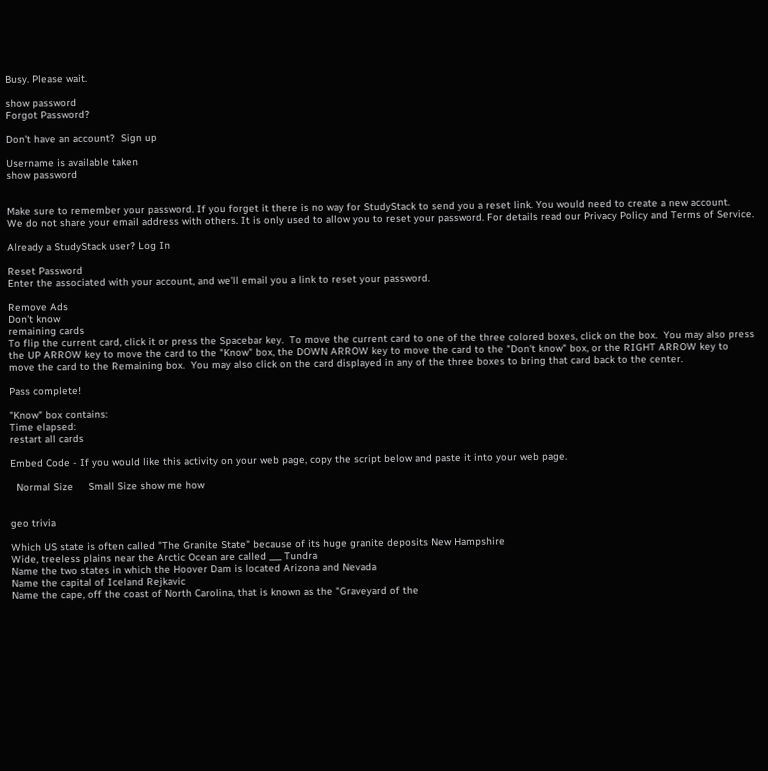Busy. Please wait.

show password
Forgot Password?

Don't have an account?  Sign up

Username is available taken
show password


Make sure to remember your password. If you forget it there is no way for StudyStack to send you a reset link. You would need to create a new account.
We do not share your email address with others. It is only used to allow you to reset your password. For details read our Privacy Policy and Terms of Service.

Already a StudyStack user? Log In

Reset Password
Enter the associated with your account, and we'll email you a link to reset your password.

Remove Ads
Don't know
remaining cards
To flip the current card, click it or press the Spacebar key.  To move the current card to one of the three colored boxes, click on the box.  You may also press the UP ARROW key to move the card to the "Know" box, the DOWN ARROW key to move the card to the "Don't know" box, or the RIGHT ARROW key to move the card to the Remaining box.  You may also click on the card displayed in any of the three boxes to bring that card back to the center.

Pass complete!

"Know" box contains:
Time elapsed:
restart all cards

Embed Code - If you would like this activity on your web page, copy the script below and paste it into your web page.

  Normal Size     Small Size show me how


geo trivia

Which US state is often called "The Granite State" because of its huge granite deposits New Hampshire
Wide, treeless plains near the Arctic Ocean are called ___ Tundra
Name the two states in which the Hoover Dam is located Arizona and Nevada
Name the capital of Iceland Rejkavic
Name the cape, off the coast of North Carolina, that is known as the "Graveyard of the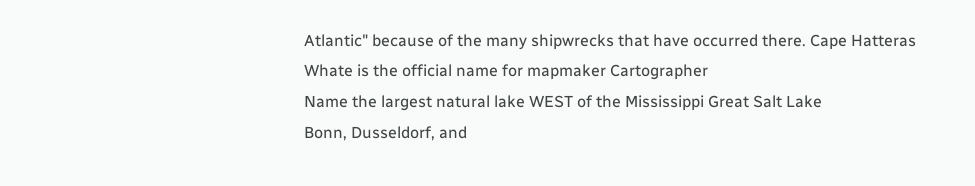Atlantic" because of the many shipwrecks that have occurred there. Cape Hatteras
Whate is the official name for mapmaker Cartographer
Name the largest natural lake WEST of the Mississippi Great Salt Lake
Bonn, Dusseldorf, and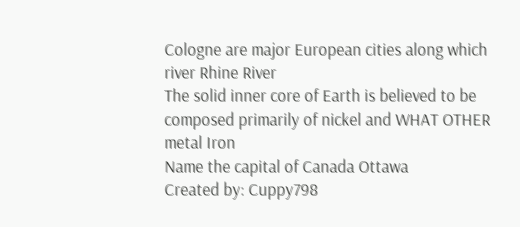Cologne are major European cities along which river Rhine River
The solid inner core of Earth is believed to be composed primarily of nickel and WHAT OTHER metal Iron
Name the capital of Canada Ottawa
Created by: Cuppy798